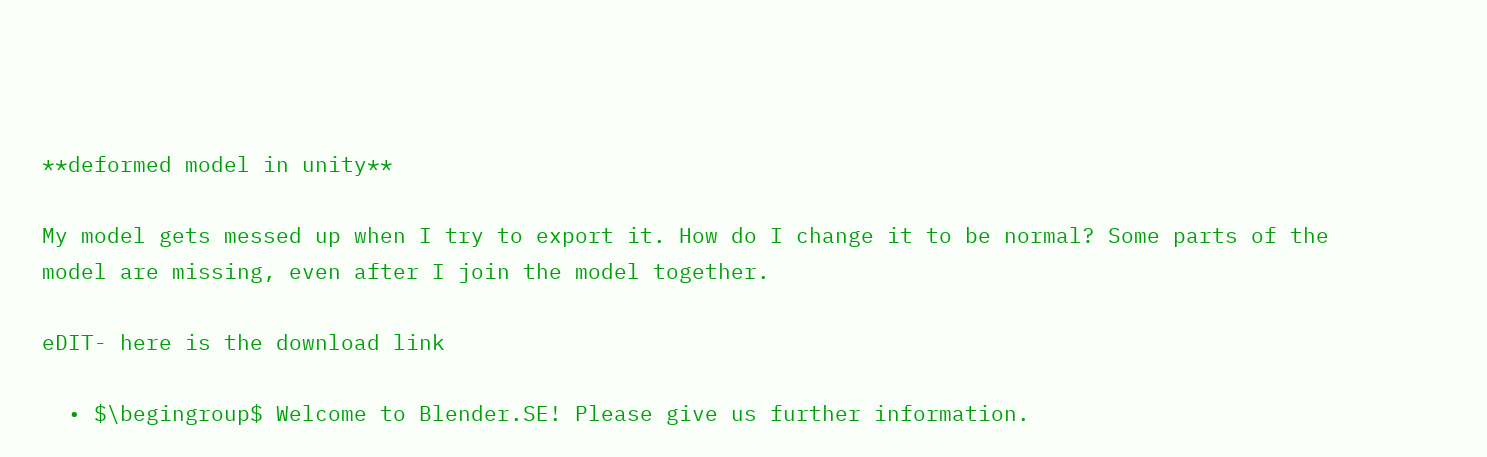**deformed model in unity**

My model gets messed up when I try to export it. How do I change it to be normal? Some parts of the model are missing, even after I join the model together.

eDIT- here is the download link

  • $\begingroup$ Welcome to Blender.SE! Please give us further information.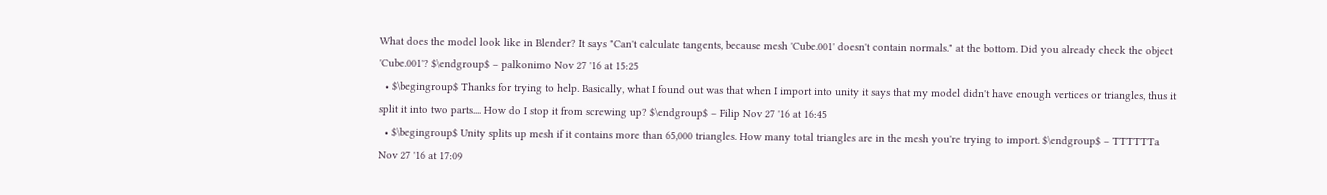What does the model look like in Blender? It says "Can't calculate tangents, because mesh 'Cube.001' doesn't contain normals." at the bottom. Did you already check the object 'Cube.001'? $\endgroup$ – palkonimo Nov 27 '16 at 15:25
  • $\begingroup$ Thanks for trying to help. Basically, what I found out was that when I import into unity it says that my model didn't have enough vertices or triangles, thus it split it into two parts.... How do I stop it from screwing up? $\endgroup$ – Filip Nov 27 '16 at 16:45
  • $\begingroup$ Unity splits up mesh if it contains more than 65,000 triangles. How many total triangles are in the mesh you're trying to import. $\endgroup$ – TTTTTTa Nov 27 '16 at 17:09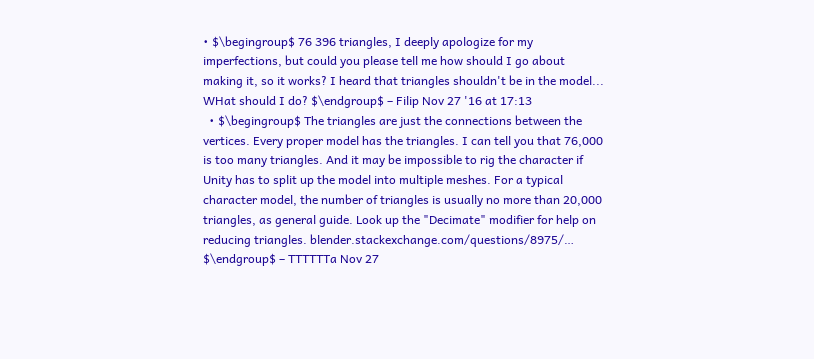• $\begingroup$ 76 396 triangles, I deeply apologize for my imperfections, but could you please tell me how should I go about making it, so it works? I heard that triangles shouldn't be in the model... WHat should I do? $\endgroup$ – Filip Nov 27 '16 at 17:13
  • $\begingroup$ The triangles are just the connections between the vertices. Every proper model has the triangles. I can tell you that 76,000 is too many triangles. And it may be impossible to rig the character if Unity has to split up the model into multiple meshes. For a typical character model, the number of triangles is usually no more than 20,000 triangles, as general guide. Look up the "Decimate" modifier for help on reducing triangles. blender.stackexchange.com/questions/8975/… $\endgroup$ – TTTTTTa Nov 27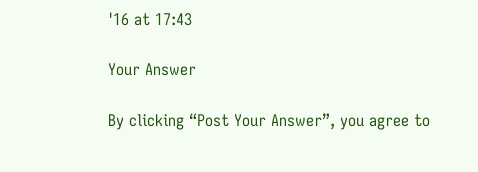'16 at 17:43

Your Answer

By clicking “Post Your Answer”, you agree to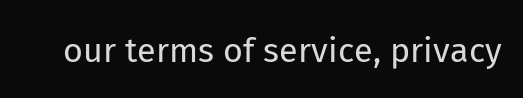our terms of service, privacy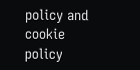policy and cookie policy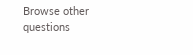Browse other questions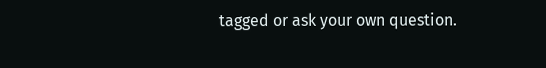tagged or ask your own question.